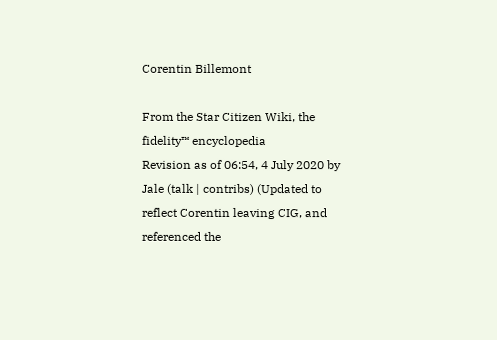Corentin Billemont

From the Star Citizen Wiki, the fidelity™ encyclopedia
Revision as of 06:54, 4 July 2020 by Jale (talk | contribs) (Updated to reflect Corentin leaving CIG, and referenced the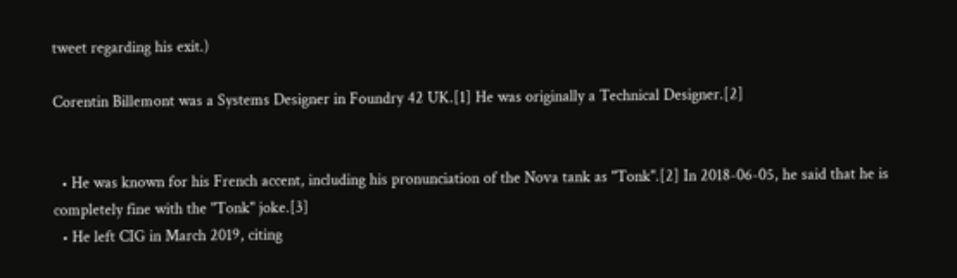tweet regarding his exit.)

Corentin Billemont was a Systems Designer in Foundry 42 UK.[1] He was originally a Technical Designer.[2]


  • He was known for his French accent, including his pronunciation of the Nova tank as "Tonk".[2] In 2018-06-05, he said that he is completely fine with the "Tonk" joke.[3]
  • He left CIG in March 2019, citing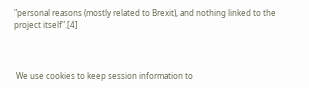"personal reasons (mostly related to Brexit), and nothing linked to the project itself".[4]



 We use cookies to keep session information to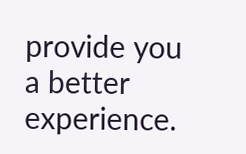provide you a better experience.